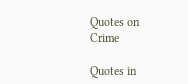Quotes on Crime

Quotes in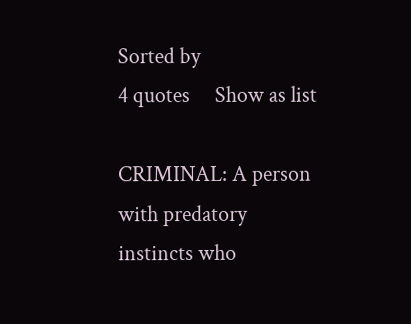Sorted by
4 quotes     Show as list

CRIMINAL: A person with predatory instincts who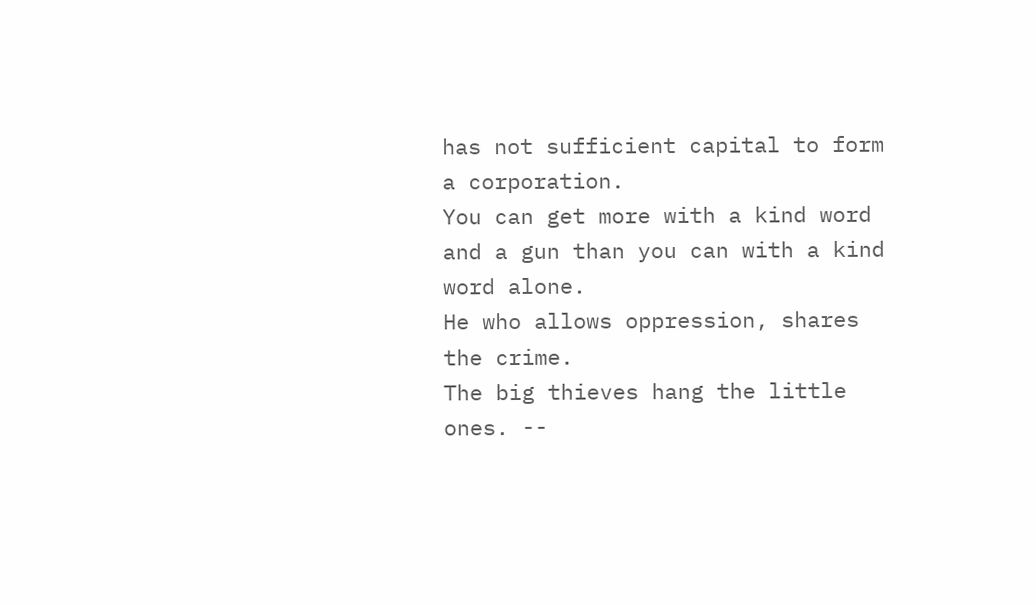has not sufficient capital to form a corporation.
You can get more with a kind word and a gun than you can with a kind word alone.
He who allows oppression, shares the crime.
The big thieves hang the little ones. --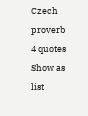Czech proverb
4 quotes     Show as list